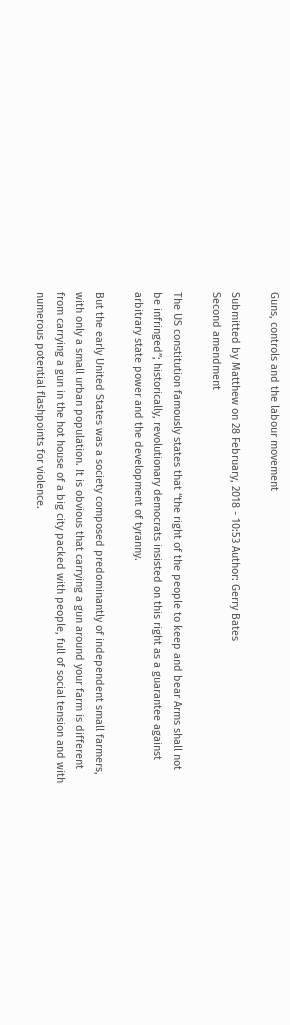Guns, controls and the labour movement

Submitted by Matthew on 28 February, 2018 - 10:53 Author: Gerry Bates
Second amendment

The US constitution famously states that “the right of the people to keep and bear Arms shall not be infringed”; historically, revolutionary democrats insisted on this right as a guarantee against arbitrary state power and the development of tyranny.

But the early United States was a society composed predominantly of independent small farmers, with only a small urban population. It is obvious that carrying a gun around your farm is different from carrying a gun in the hot house of a big city packed with people, full of social tension and with numerous potential flashpoints for violence.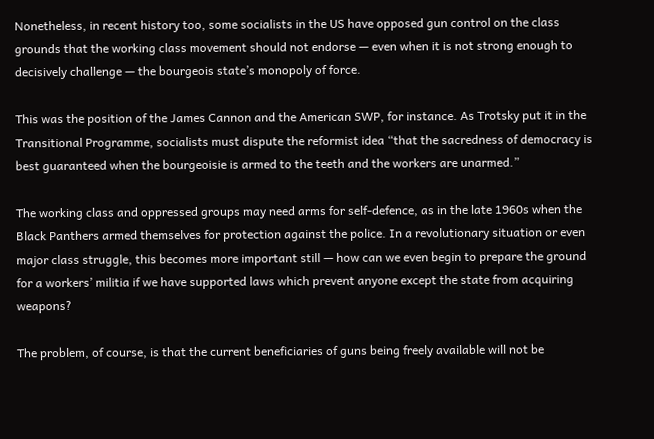Nonetheless, in recent history too, some socialists in the US have opposed gun control on the class grounds that the working class movement should not endorse — even when it is not strong enough to decisively challenge — the bourgeois state’s monopoly of force.

This was the position of the James Cannon and the American SWP, for instance. As Trotsky put it in the Transitional Programme, socialists must dispute the reformist idea “that the sacredness of democracy is best guaranteed when the bourgeoisie is armed to the teeth and the workers are unarmed.”

The working class and oppressed groups may need arms for self-defence, as in the late 1960s when the Black Panthers armed themselves for protection against the police. In a revolutionary situation or even major class struggle, this becomes more important still — how can we even begin to prepare the ground for a workers’ militia if we have supported laws which prevent anyone except the state from acquiring weapons?

The problem, of course, is that the current beneficiaries of guns being freely available will not be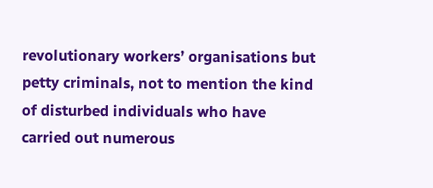revolutionary workers’ organisations but petty criminals, not to mention the kind of disturbed individuals who have carried out numerous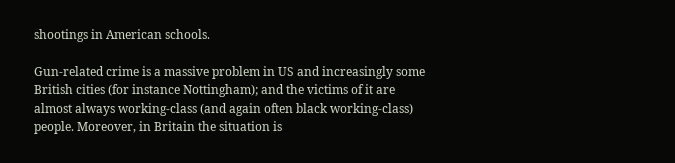shootings in American schools.

Gun-related crime is a massive problem in US and increasingly some British cities (for instance Nottingham); and the victims of it are almost always working-class (and again often black working-class) people. Moreover, in Britain the situation is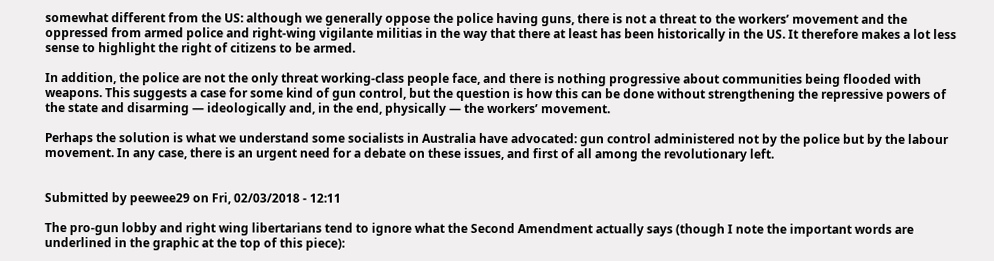somewhat different from the US: although we generally oppose the police having guns, there is not a threat to the workers’ movement and the oppressed from armed police and right-wing vigilante militias in the way that there at least has been historically in the US. It therefore makes a lot less sense to highlight the right of citizens to be armed.

In addition, the police are not the only threat working-class people face, and there is nothing progressive about communities being flooded with weapons. This suggests a case for some kind of gun control, but the question is how this can be done without strengthening the repressive powers of the state and disarming — ideologically and, in the end, physically — the workers’ movement.

Perhaps the solution is what we understand some socialists in Australia have advocated: gun control administered not by the police but by the labour movement. In any case, there is an urgent need for a debate on these issues, and first of all among the revolutionary left.


Submitted by peewee29 on Fri, 02/03/2018 - 12:11

The pro-gun lobby and right wing libertarians tend to ignore what the Second Amendment actually says (though I note the important words are underlined in the graphic at the top of this piece):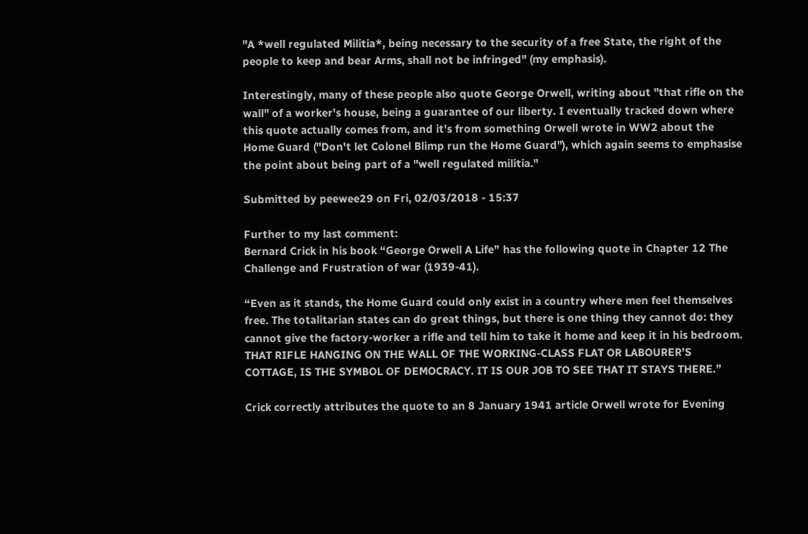"A *well regulated Militia*, being necessary to the security of a free State, the right of the people to keep and bear Arms, shall not be infringed" (my emphasis).

Interestingly, many of these people also quote George Orwell, writing about "that rifle on the wall" of a worker's house, being a guarantee of our liberty. I eventually tracked down where this quote actually comes from, and it's from something Orwell wrote in WW2 about the Home Guard ("Don't let Colonel Blimp run the Home Guard"), which again seems to emphasise the point about being part of a "well regulated militia."

Submitted by peewee29 on Fri, 02/03/2018 - 15:37

Further to my last comment:
Bernard Crick in his book “George Orwell A Life” has the following quote in Chapter 12 The Challenge and Frustration of war (1939-41).

“Even as it stands, the Home Guard could only exist in a country where men feel themselves free. The totalitarian states can do great things, but there is one thing they cannot do: they cannot give the factory-worker a rifle and tell him to take it home and keep it in his bedroom. THAT RIFLE HANGING ON THE WALL OF THE WORKING-CLASS FLAT OR LABOURER’S COTTAGE, IS THE SYMBOL OF DEMOCRACY. IT IS OUR JOB TO SEE THAT IT STAYS THERE.”

Crick correctly attributes the quote to an 8 January 1941 article Orwell wrote for Evening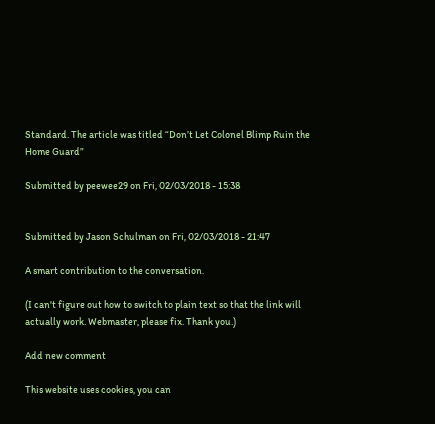Standard. The article was titled “Don’t Let Colonel Blimp Ruin the Home Guard”

Submitted by peewee29 on Fri, 02/03/2018 - 15:38


Submitted by Jason Schulman on Fri, 02/03/2018 - 21:47

A smart contribution to the conversation.

(I can't figure out how to switch to plain text so that the link will actually work. Webmaster, please fix. Thank you.)

Add new comment

This website uses cookies, you can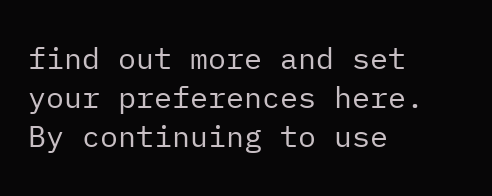find out more and set your preferences here.
By continuing to use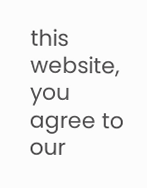this website, you agree to our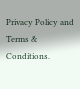Privacy Policy and Terms & Conditions.